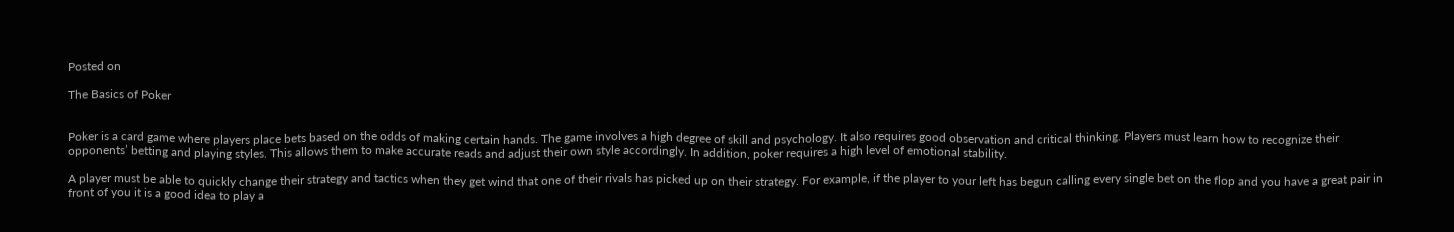Posted on

The Basics of Poker


Poker is a card game where players place bets based on the odds of making certain hands. The game involves a high degree of skill and psychology. It also requires good observation and critical thinking. Players must learn how to recognize their opponents’ betting and playing styles. This allows them to make accurate reads and adjust their own style accordingly. In addition, poker requires a high level of emotional stability.

A player must be able to quickly change their strategy and tactics when they get wind that one of their rivals has picked up on their strategy. For example, if the player to your left has begun calling every single bet on the flop and you have a great pair in front of you it is a good idea to play a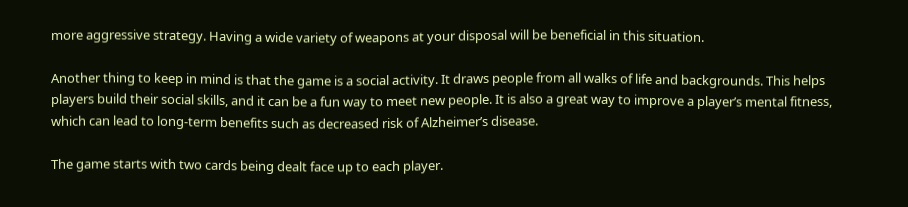more aggressive strategy. Having a wide variety of weapons at your disposal will be beneficial in this situation.

Another thing to keep in mind is that the game is a social activity. It draws people from all walks of life and backgrounds. This helps players build their social skills, and it can be a fun way to meet new people. It is also a great way to improve a player’s mental fitness, which can lead to long-term benefits such as decreased risk of Alzheimer’s disease.

The game starts with two cards being dealt face up to each player.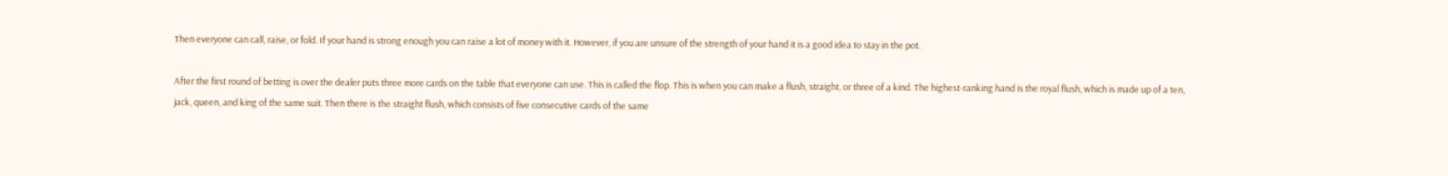Then everyone can call, raise, or fold. If your hand is strong enough you can raise a lot of money with it. However, if you are unsure of the strength of your hand it is a good idea to stay in the pot.

After the first round of betting is over the dealer puts three more cards on the table that everyone can use. This is called the flop. This is when you can make a flush, straight, or three of a kind. The highest-ranking hand is the royal flush, which is made up of a ten, jack, queen, and king of the same suit. Then there is the straight flush, which consists of five consecutive cards of the same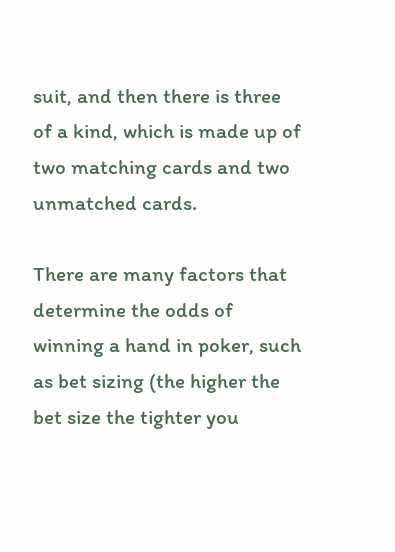suit, and then there is three of a kind, which is made up of two matching cards and two unmatched cards.

There are many factors that determine the odds of winning a hand in poker, such as bet sizing (the higher the bet size the tighter you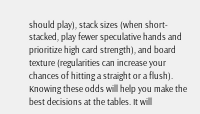should play), stack sizes (when short-stacked, play fewer speculative hands and prioritize high card strength), and board texture (regularities can increase your chances of hitting a straight or a flush). Knowing these odds will help you make the best decisions at the tables. It will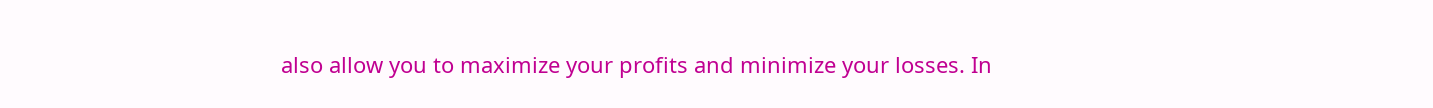also allow you to maximize your profits and minimize your losses. In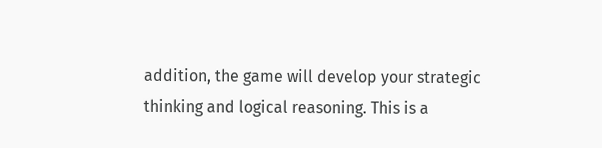addition, the game will develop your strategic thinking and logical reasoning. This is a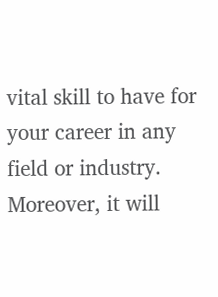vital skill to have for your career in any field or industry. Moreover, it will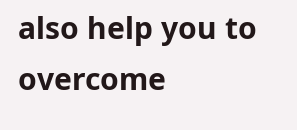also help you to overcome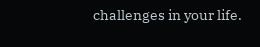challenges in your life.